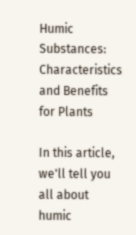Humic Substances: Characteristics and Benefits for Plants

In this article, we'll tell you all about humic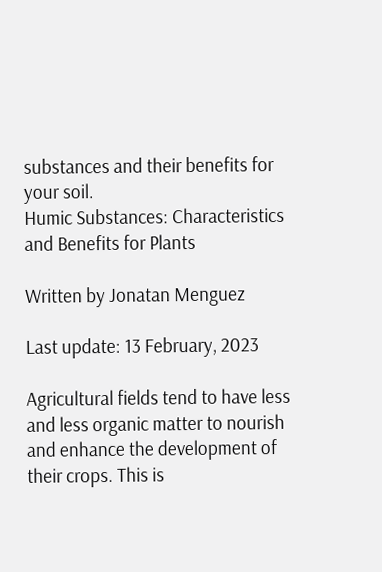substances and their benefits for your soil.
Humic Substances: Characteristics and Benefits for Plants

Written by Jonatan Menguez

Last update: 13 February, 2023

Agricultural fields tend to have less and less organic matter to nourish and enhance the development of their crops. This is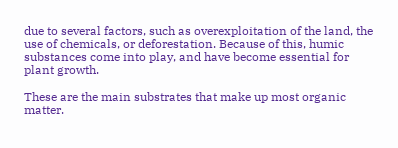due to several factors, such as overexploitation of the land, the use of chemicals, or deforestation. Because of this, humic substances come into play, and have become essential for plant growth.

These are the main substrates that make up most organic matter.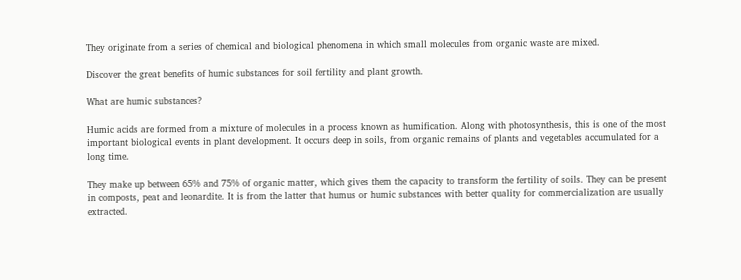They originate from a series of chemical and biological phenomena in which small molecules from organic waste are mixed.

Discover the great benefits of humic substances for soil fertility and plant growth.

What are humic substances?

Humic acids are formed from a mixture of molecules in a process known as humification. Along with photosynthesis, this is one of the most important biological events in plant development. It occurs deep in soils, from organic remains of plants and vegetables accumulated for a long time.

They make up between 65% and 75% of organic matter, which gives them the capacity to transform the fertility of soils. They can be present in composts, peat and leonardite. It is from the latter that humus or humic substances with better quality for commercialization are usually extracted.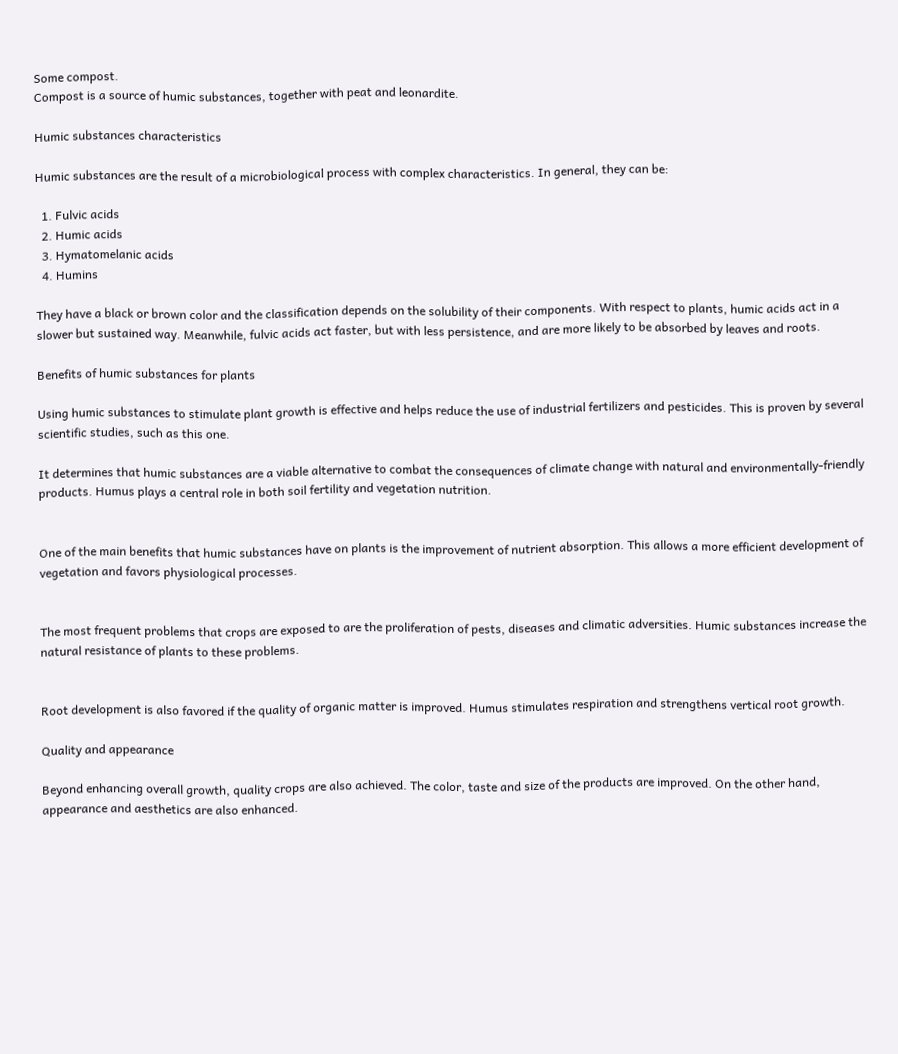Some compost.
Compost is a source of humic substances, together with peat and leonardite.

Humic substances characteristics

Humic substances are the result of a microbiological process with complex characteristics. In general, they can be:

  1. Fulvic acids
  2. Humic acids
  3. Hymatomelanic acids
  4. Humins

They have a black or brown color and the classification depends on the solubility of their components. With respect to plants, humic acids act in a slower but sustained way. Meanwhile, fulvic acids act faster, but with less persistence, and are more likely to be absorbed by leaves and roots.

Benefits of humic substances for plants

Using humic substances to stimulate plant growth is effective and helps reduce the use of industrial fertilizers and pesticides. This is proven by several scientific studies, such as this one.

It determines that humic substances are a viable alternative to combat the consequences of climate change with natural and environmentally-friendly products. Humus plays a central role in both soil fertility and vegetation nutrition.


One of the main benefits that humic substances have on plants is the improvement of nutrient absorption. This allows a more efficient development of vegetation and favors physiological processes.


The most frequent problems that crops are exposed to are the proliferation of pests, diseases and climatic adversities. Humic substances increase the natural resistance of plants to these problems.


Root development is also favored if the quality of organic matter is improved. Humus stimulates respiration and strengthens vertical root growth.

Quality and appearance

Beyond enhancing overall growth, quality crops are also achieved. The color, taste and size of the products are improved. On the other hand, appearance and aesthetics are also enhanced.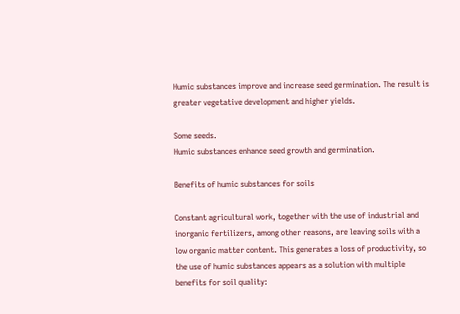Humic substances improve and increase seed germination. The result is greater vegetative development and higher yields.

Some seeds.
Humic substances enhance seed growth and germination.

Benefits of humic substances for soils

Constant agricultural work, together with the use of industrial and inorganic fertilizers, among other reasons, are leaving soils with a low organic matter content. This generates a loss of productivity, so the use of humic substances appears as a solution with multiple benefits for soil quality: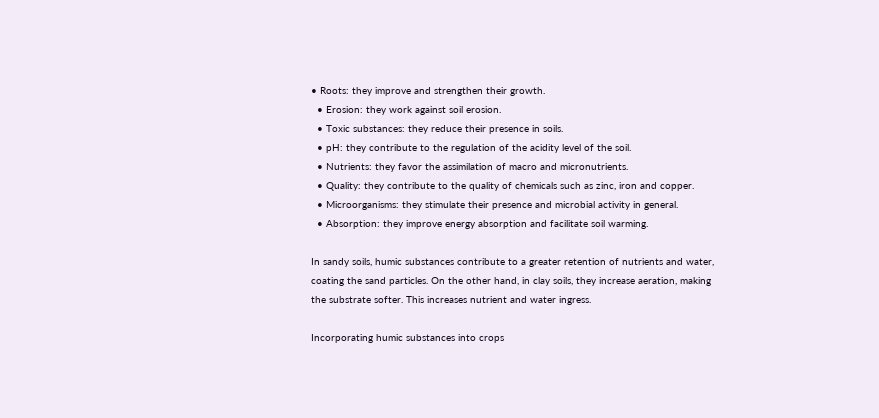• Roots: they improve and strengthen their growth.
  • Erosion: they work against soil erosion.
  • Toxic substances: they reduce their presence in soils.
  • pH: they contribute to the regulation of the acidity level of the soil.
  • Nutrients: they favor the assimilation of macro and micronutrients.
  • Quality: they contribute to the quality of chemicals such as zinc, iron and copper.
  • Microorganisms: they stimulate their presence and microbial activity in general.
  • Absorption: they improve energy absorption and facilitate soil warming.

In sandy soils, humic substances contribute to a greater retention of nutrients and water, coating the sand particles. On the other hand, in clay soils, they increase aeration, making the substrate softer. This increases nutrient and water ingress.

Incorporating humic substances into crops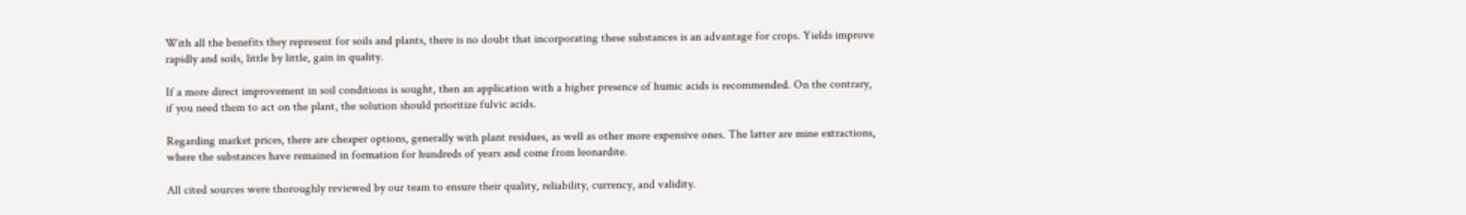With all the benefits they represent for soils and plants, there is no doubt that incorporating these substances is an advantage for crops. Yields improve rapidly and soils, little by little, gain in quality.

If a more direct improvement in soil conditions is sought, then an application with a higher presence of humic acids is recommended. On the contrary, if you need them to act on the plant, the solution should prioritize fulvic acids.

Regarding market prices, there are cheaper options, generally with plant residues, as well as other more expensive ones. The latter are mine extractions, where the substances have remained in formation for hundreds of years and come from leonardite.

All cited sources were thoroughly reviewed by our team to ensure their quality, reliability, currency, and validity.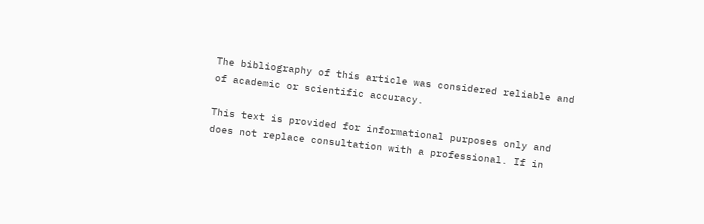The bibliography of this article was considered reliable and of academic or scientific accuracy.

This text is provided for informational purposes only and does not replace consultation with a professional. If in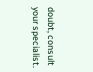doubt, consult your specialist.